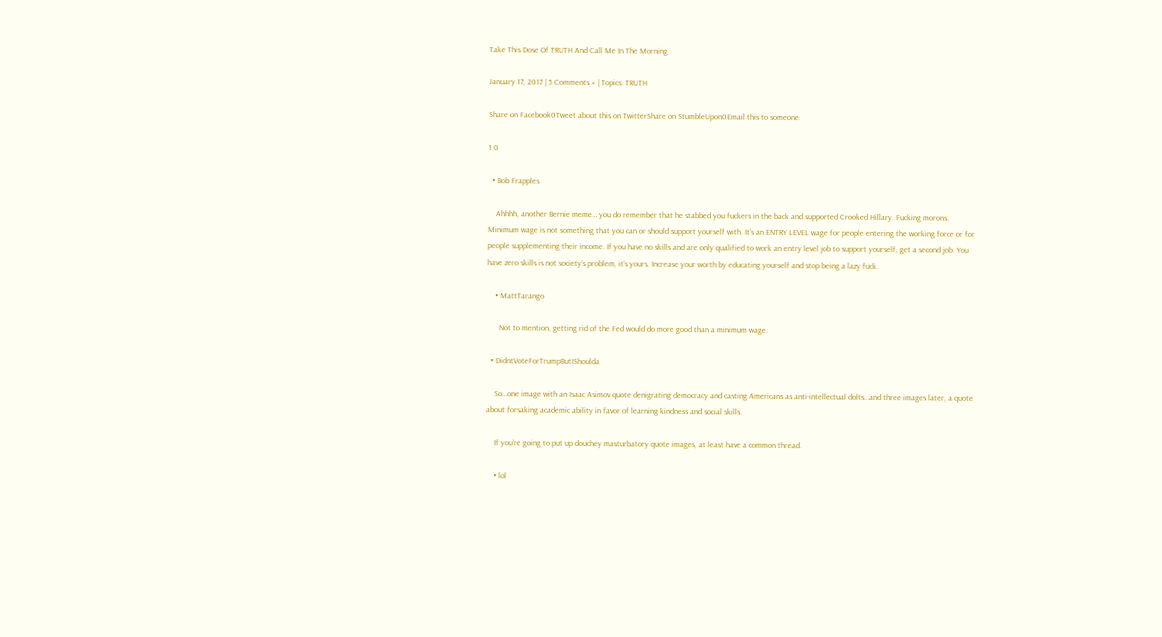Take This Dose Of TRUTH And Call Me In The Morning

January 17, 2017 | 5 Comments » | Topics: TRUTH

Share on Facebook0Tweet about this on TwitterShare on StumbleUpon0Email this to someone

1 0

  • Bob Frapples

    Ahhhh, another Bernie meme… you do remember that he stabbed you fuckers in the back and supported Crooked Hillary. Fucking morons. Minimum wage is not something that you can or should support yourself with. It’s an ENTRY LEVEL wage for people entering the working force or for people supplementing their income. If you have no skills and are only qualified to work an entry level job to support yourself, get a second job. You have zero skills is not society’s problem, it’s yours. Increase your worth by educating yourself and stop being a lazy fuck.

    • MattTarango

      Not to mention, getting rid of the Fed would do more good than a minimum wage.

  • DidntVoteForTrumpButIShoulda

    So…one image with an Isaac Asimov quote denigrating democracy and casting Americans as anti-intellectual dolts…and three images later, a quote about forsaking academic ability in favor of learning kindness and social skills.

    If you’re going to put up douchey masturbatory quote images, at least have a common thread.

    • lol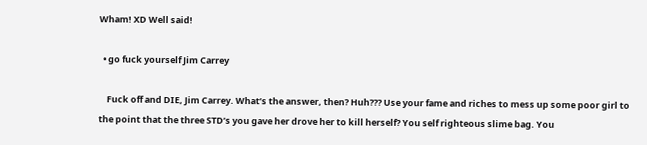Wham! XD Well said!

  • go fuck yourself Jim Carrey

    Fuck off and DIE, Jim Carrey. What’s the answer, then? Huh??? Use your fame and riches to mess up some poor girl to the point that the three STD’s you gave her drove her to kill herself? You self righteous slime bag. You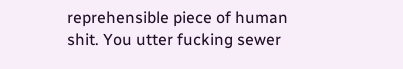reprehensible piece of human shit. You utter fucking sewer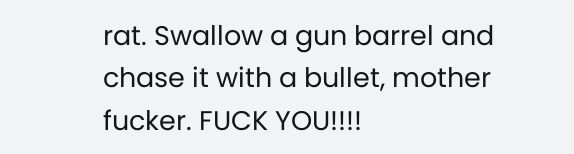rat. Swallow a gun barrel and chase it with a bullet, mother fucker. FUCK YOU!!!!